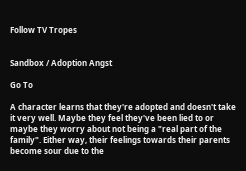Follow TV Tropes


Sandbox / Adoption Angst

Go To

A character learns that they're adopted and doesn't take it very well. Maybe they feel they've been lied to or maybe they worry about not being a "real part of the family". Either way, their feelings towards their parents become sour due to the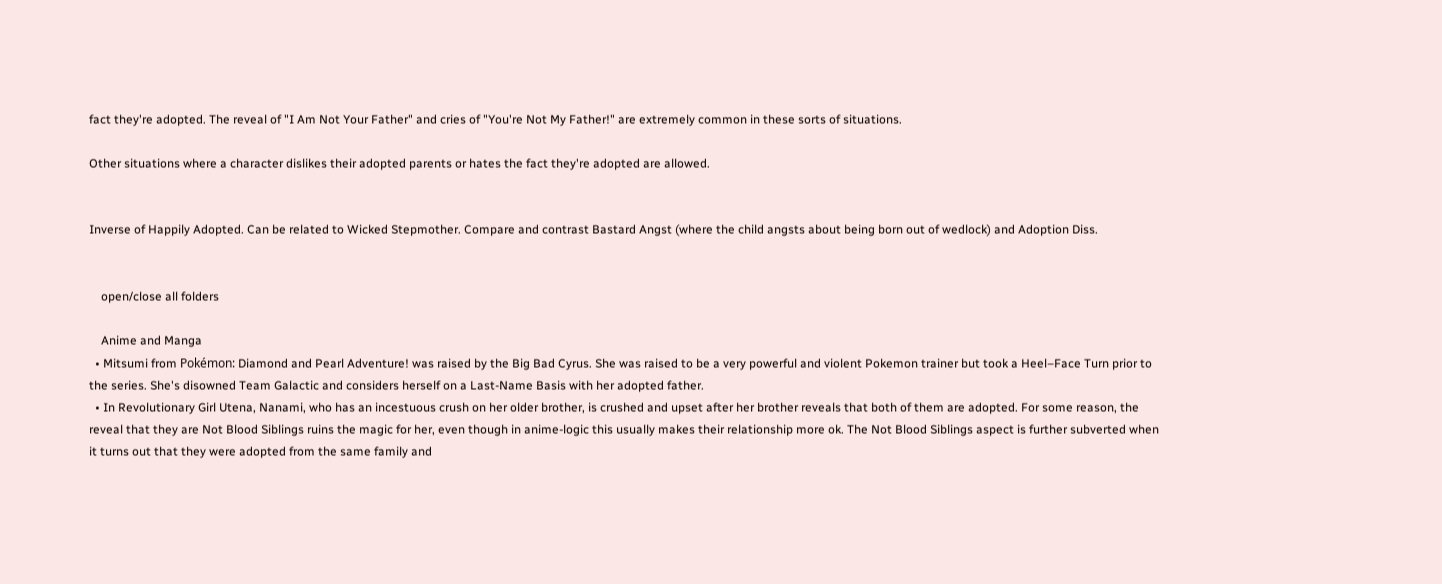fact they're adopted. The reveal of "I Am Not Your Father" and cries of "You're Not My Father!" are extremely common in these sorts of situations.

Other situations where a character dislikes their adopted parents or hates the fact they're adopted are allowed.


Inverse of Happily Adopted. Can be related to Wicked Stepmother. Compare and contrast Bastard Angst (where the child angsts about being born out of wedlock) and Adoption Diss.


    open/close all folders

    Anime and Manga
  • Mitsumi from Pokémon: Diamond and Pearl Adventure! was raised by the Big Bad Cyrus. She was raised to be a very powerful and violent Pokemon trainer but took a Heel–Face Turn prior to the series. She's disowned Team Galactic and considers herself on a Last-Name Basis with her adopted father.
  • In Revolutionary Girl Utena, Nanami, who has an incestuous crush on her older brother, is crushed and upset after her brother reveals that both of them are adopted. For some reason, the reveal that they are Not Blood Siblings ruins the magic for her, even though in anime-logic this usually makes their relationship more ok. The Not Blood Siblings aspect is further subverted when it turns out that they were adopted from the same family and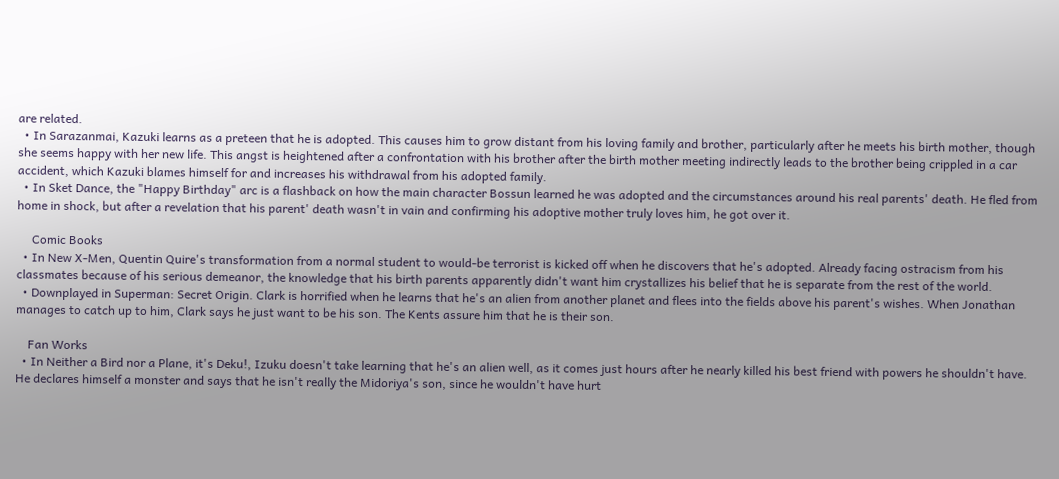are related.
  • In Sarazanmai, Kazuki learns as a preteen that he is adopted. This causes him to grow distant from his loving family and brother, particularly after he meets his birth mother, though she seems happy with her new life. This angst is heightened after a confrontation with his brother after the birth mother meeting indirectly leads to the brother being crippled in a car accident, which Kazuki blames himself for and increases his withdrawal from his adopted family.
  • In Sket Dance, the "Happy Birthday" arc is a flashback on how the main character Bossun learned he was adopted and the circumstances around his real parents' death. He fled from home in shock, but after a revelation that his parent' death wasn't in vain and confirming his adoptive mother truly loves him, he got over it.

     Comic Books
  • In New X-Men, Quentin Quire's transformation from a normal student to would-be terrorist is kicked off when he discovers that he's adopted. Already facing ostracism from his classmates because of his serious demeanor, the knowledge that his birth parents apparently didn't want him crystallizes his belief that he is separate from the rest of the world.
  • Downplayed in Superman: Secret Origin. Clark is horrified when he learns that he's an alien from another planet and flees into the fields above his parent's wishes. When Jonathan manages to catch up to him, Clark says he just want to be his son. The Kents assure him that he is their son.

    Fan Works
  • In Neither a Bird nor a Plane, it's Deku!, Izuku doesn't take learning that he's an alien well, as it comes just hours after he nearly killed his best friend with powers he shouldn't have. He declares himself a monster and says that he isn't really the Midoriya's son, since he wouldn't have hurt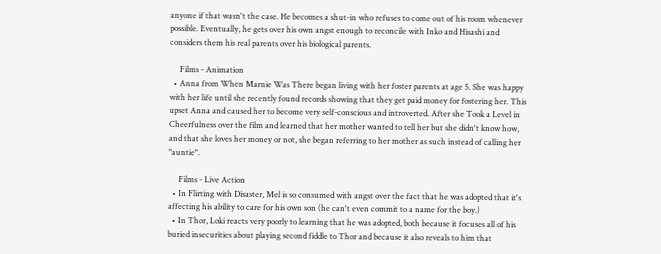anyone if that wasn't the case. He becomes a shut-in who refuses to come out of his room whenever possible. Eventually, he gets over his own angst enough to reconcile with Inko and Hisashi and considers them his real parents over his biological parents.

     Films - Animation
  • Anna from When Marnie Was There began living with her foster parents at age 5. She was happy with her life until she recently found records showing that they get paid money for fostering her. This upset Anna and caused her to become very self-conscious and introverted. After she Took a Level in Cheerfulness over the film and learned that her mother wanted to tell her but she didn't know how, and that she loves her money or not, she began referring to her mother as such instead of calling her "auntie".

     Films - Live Action
  • In Flirting with Disaster, Mel is so consumed with angst over the fact that he was adopted that it's affecting his ability to care for his own son (he can't even commit to a name for the boy.)
  • In Thor, Loki reacts very poorly to learning that he was adopted, both because it focuses all of his buried insecurities about playing second fiddle to Thor and because it also reveals to him that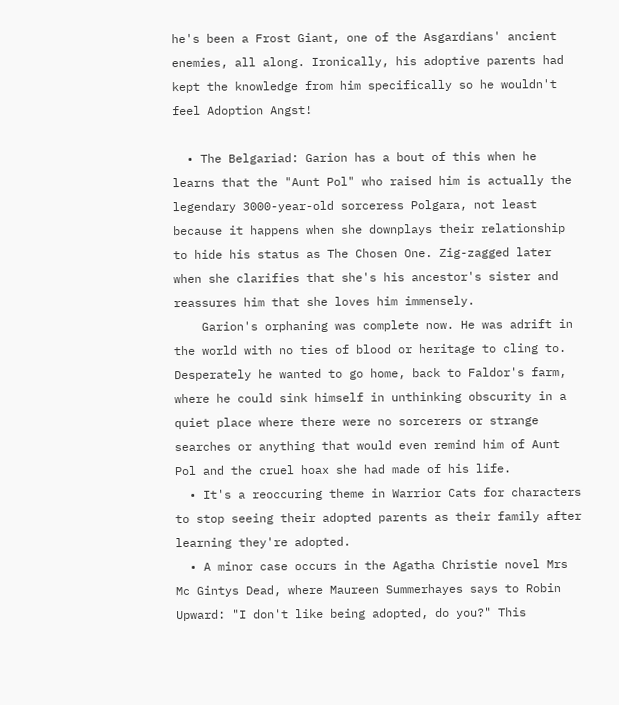he's been a Frost Giant, one of the Asgardians' ancient enemies, all along. Ironically, his adoptive parents had kept the knowledge from him specifically so he wouldn't feel Adoption Angst!

  • The Belgariad: Garion has a bout of this when he learns that the "Aunt Pol" who raised him is actually the legendary 3000-year-old sorceress Polgara, not least because it happens when she downplays their relationship to hide his status as The Chosen One. Zig-zagged later when she clarifies that she's his ancestor's sister and reassures him that she loves him immensely.
    Garion's orphaning was complete now. He was adrift in the world with no ties of blood or heritage to cling to. Desperately he wanted to go home, back to Faldor's farm, where he could sink himself in unthinking obscurity in a quiet place where there were no sorcerers or strange searches or anything that would even remind him of Aunt Pol and the cruel hoax she had made of his life.
  • It's a reoccuring theme in Warrior Cats for characters to stop seeing their adopted parents as their family after learning they're adopted.
  • A minor case occurs in the Agatha Christie novel Mrs Mc Gintys Dead, where Maureen Summerhayes says to Robin Upward: "I don't like being adopted, do you?" This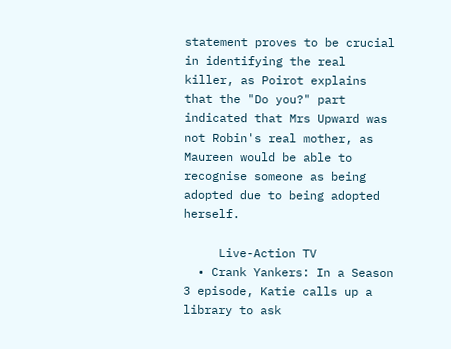statement proves to be crucial in identifying the real killer, as Poirot explains that the "Do you?" part indicated that Mrs Upward was not Robin's real mother, as Maureen would be able to recognise someone as being adopted due to being adopted herself.

     Live-Action TV
  • Crank Yankers: In a Season 3 episode, Katie calls up a library to ask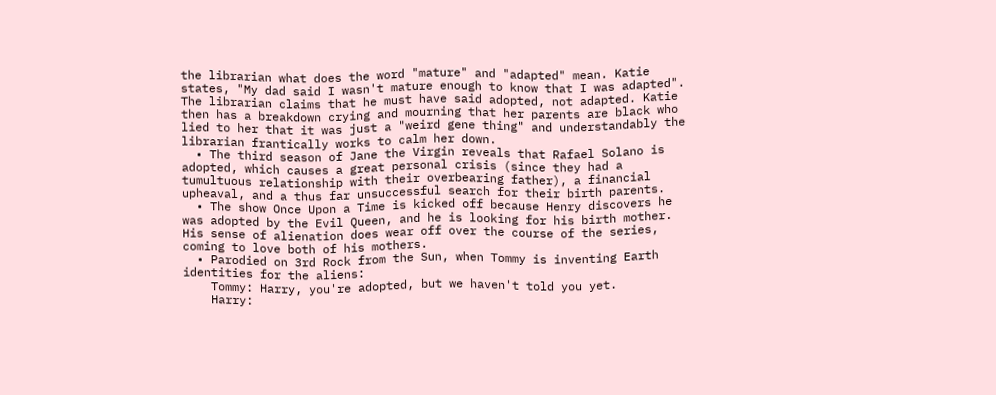the librarian what does the word "mature" and "adapted" mean. Katie states, "My dad said I wasn't mature enough to know that I was adapted". The librarian claims that he must have said adopted, not adapted. Katie then has a breakdown crying and mourning that her parents are black who lied to her that it was just a "weird gene thing" and understandably the librarian frantically works to calm her down.
  • The third season of Jane the Virgin reveals that Rafael Solano is adopted, which causes a great personal crisis (since they had a tumultuous relationship with their overbearing father), a financial upheaval, and a thus far unsuccessful search for their birth parents.
  • The show Once Upon a Time is kicked off because Henry discovers he was adopted by the Evil Queen, and he is looking for his birth mother. His sense of alienation does wear off over the course of the series, coming to love both of his mothers.
  • Parodied on 3rd Rock from the Sun, when Tommy is inventing Earth identities for the aliens:
    Tommy: Harry, you're adopted, but we haven't told you yet.
    Harry: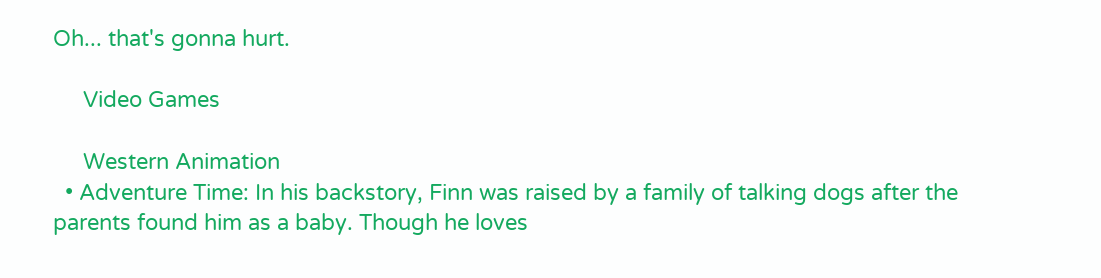Oh... that's gonna hurt.

     Video Games

     Western Animation
  • Adventure Time: In his backstory, Finn was raised by a family of talking dogs after the parents found him as a baby. Though he loves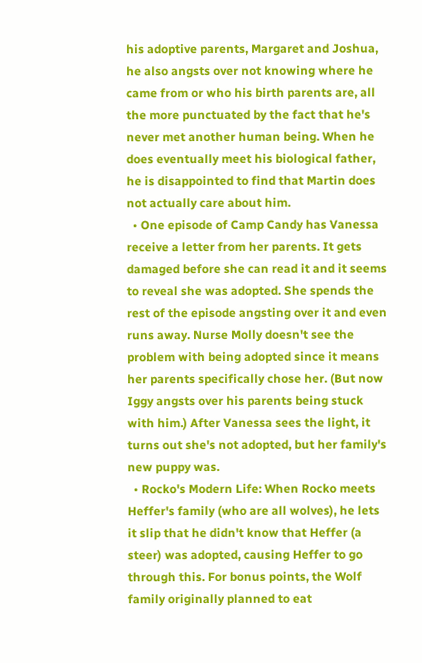his adoptive parents, Margaret and Joshua, he also angsts over not knowing where he came from or who his birth parents are, all the more punctuated by the fact that he's never met another human being. When he does eventually meet his biological father, he is disappointed to find that Martin does not actually care about him.
  • One episode of Camp Candy has Vanessa receive a letter from her parents. It gets damaged before she can read it and it seems to reveal she was adopted. She spends the rest of the episode angsting over it and even runs away. Nurse Molly doesn't see the problem with being adopted since it means her parents specifically chose her. (But now Iggy angsts over his parents being stuck with him.) After Vanessa sees the light, it turns out she's not adopted, but her family's new puppy was.
  • Rocko's Modern Life: When Rocko meets Heffer's family (who are all wolves), he lets it slip that he didn't know that Heffer (a steer) was adopted, causing Heffer to go through this. For bonus points, the Wolf family originally planned to eat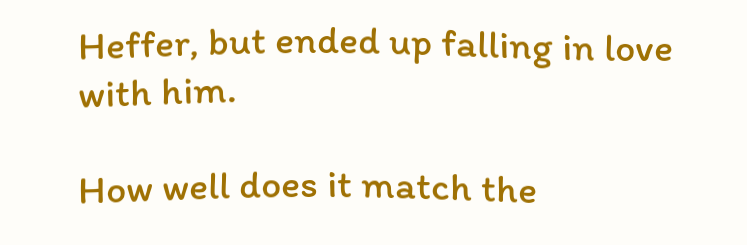Heffer, but ended up falling in love with him.

How well does it match the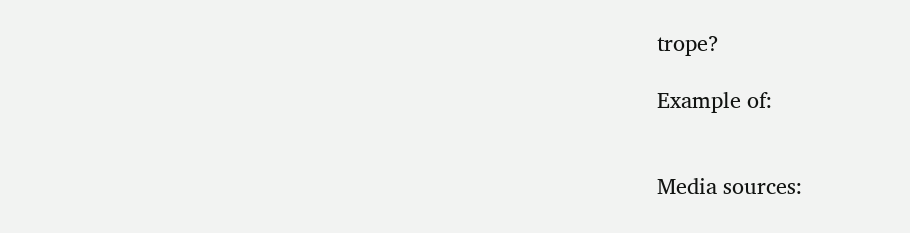trope?

Example of:


Media sources: